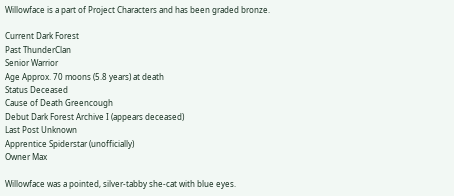Willowface is a part of Project Characters and has been graded bronze.

Current Dark Forest
Past ThunderClan
Senior Warrior
Age Approx. 70 moons (5.8 years) at death
Status Deceased
Cause of Death Greencough
Debut Dark Forest Archive I (appears deceased)
Last Post Unknown
Apprentice Spiderstar (unofficially)
Owner Max

Willowface was a pointed, silver-tabby she-cat with blue eyes.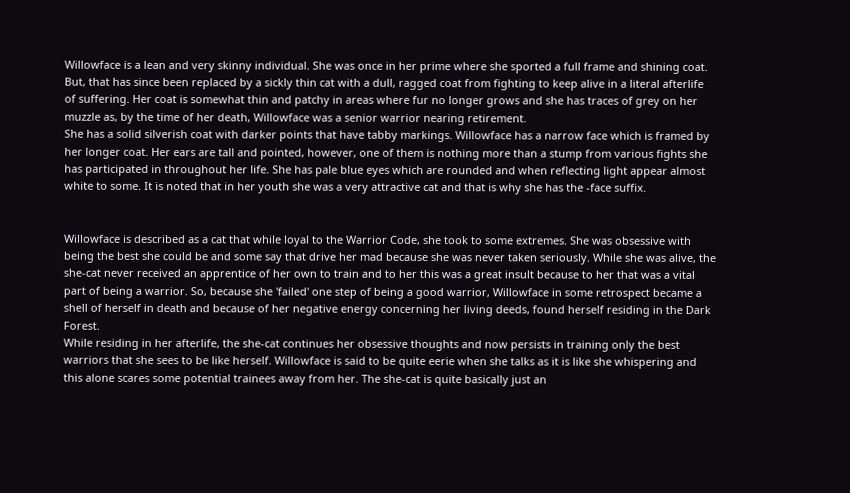Willowface is a lean and very skinny individual. She was once in her prime where she sported a full frame and shining coat. But, that has since been replaced by a sickly thin cat with a dull, ragged coat from fighting to keep alive in a literal afterlife of suffering. Her coat is somewhat thin and patchy in areas where fur no longer grows and she has traces of grey on her muzzle as, by the time of her death, Willowface was a senior warrior nearing retirement.
She has a solid silverish coat with darker points that have tabby markings. Willowface has a narrow face which is framed by her longer coat. Her ears are tall and pointed, however, one of them is nothing more than a stump from various fights she has participated in throughout her life. She has pale blue eyes which are rounded and when reflecting light appear almost white to some. It is noted that in her youth she was a very attractive cat and that is why she has the -face suffix.


Willowface is described as a cat that while loyal to the Warrior Code, she took to some extremes. She was obsessive with being the best she could be and some say that drive her mad because she was never taken seriously. While she was alive, the she-cat never received an apprentice of her own to train and to her this was a great insult because to her that was a vital part of being a warrior. So, because she 'failed' one step of being a good warrior, Willowface in some retrospect became a shell of herself in death and because of her negative energy concerning her living deeds, found herself residing in the Dark Forest.
While residing in her afterlife, the she-cat continues her obsessive thoughts and now persists in training only the best warriors that she sees to be like herself. Willowface is said to be quite eerie when she talks as it is like she whispering and this alone scares some potential trainees away from her. The she-cat is quite basically just an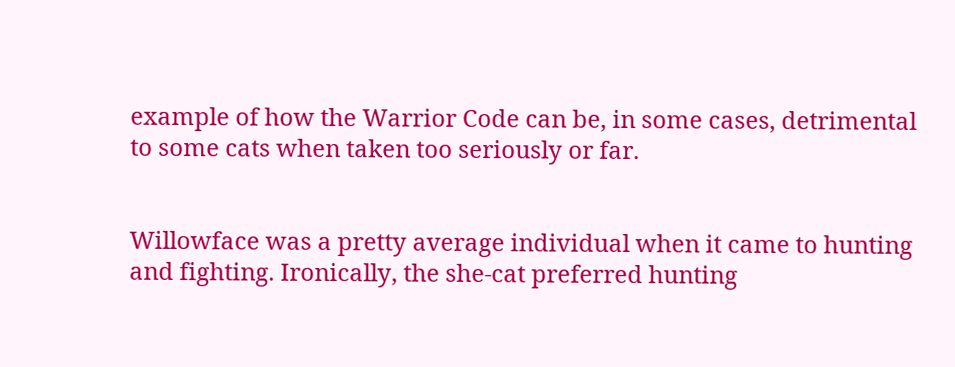example of how the Warrior Code can be, in some cases, detrimental to some cats when taken too seriously or far.


Willowface was a pretty average individual when it came to hunting and fighting. Ironically, the she-cat preferred hunting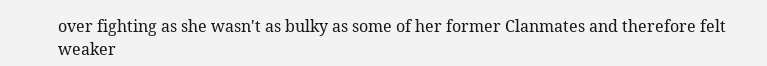over fighting as she wasn't as bulky as some of her former Clanmates and therefore felt weaker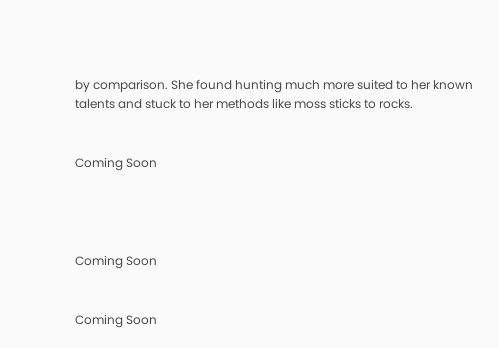by comparison. She found hunting much more suited to her known talents and stuck to her methods like moss sticks to rocks.


Coming Soon




Coming Soon


Coming Soon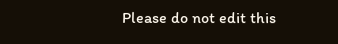Please do not edit this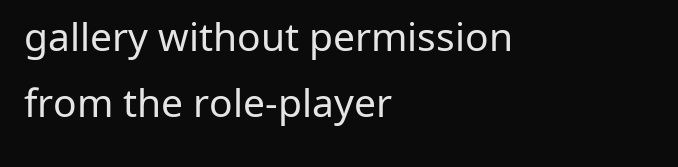gallery without permission from the role-player